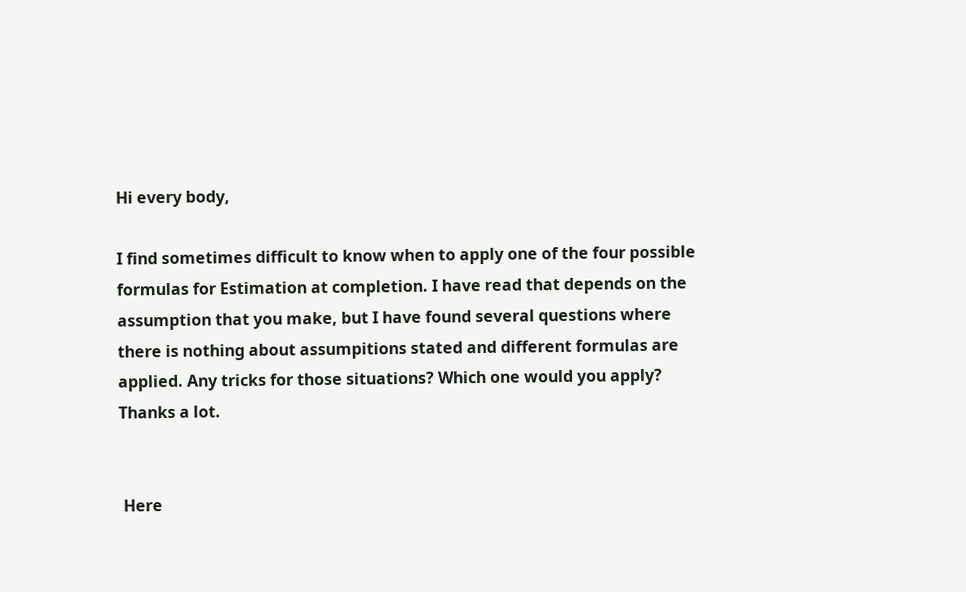Hi every body,

I find sometimes difficult to know when to apply one of the four possible formulas for Estimation at completion. I have read that depends on the assumption that you make, but I have found several questions where there is nothing about assumpitions stated and different formulas are applied. Any tricks for those situations? Which one would you apply? Thanks a lot.


 Here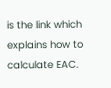is the link which explains how to calculate EAC.